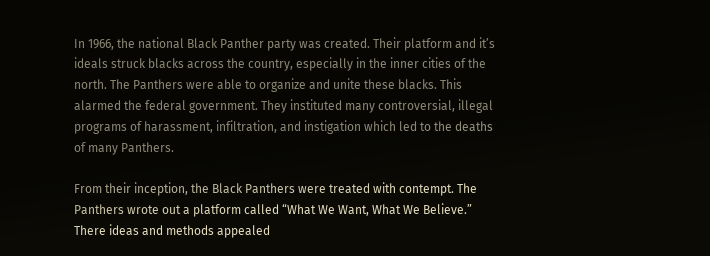In 1966, the national Black Panther party was created. Their platform and it’s ideals struck blacks across the country, especially in the inner cities of the north. The Panthers were able to organize and unite these blacks. This alarmed the federal government. They instituted many controversial, illegal programs of harassment, infiltration, and instigation which led to the deaths of many Panthers.

From their inception, the Black Panthers were treated with contempt. The Panthers wrote out a platform called “What We Want, What We Believe.” There ideas and methods appealed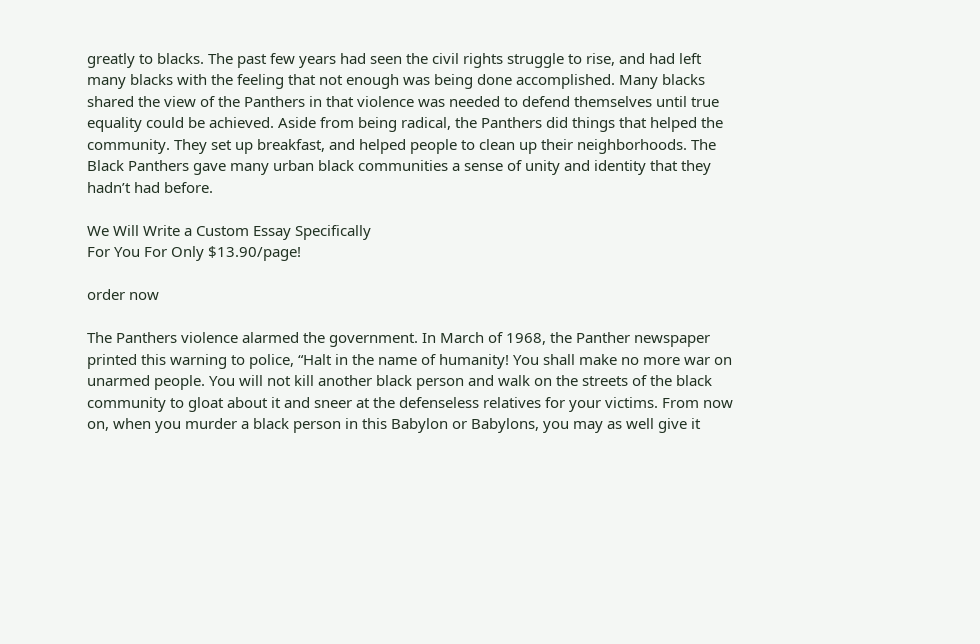greatly to blacks. The past few years had seen the civil rights struggle to rise, and had left many blacks with the feeling that not enough was being done accomplished. Many blacks shared the view of the Panthers in that violence was needed to defend themselves until true equality could be achieved. Aside from being radical, the Panthers did things that helped the community. They set up breakfast, and helped people to clean up their neighborhoods. The Black Panthers gave many urban black communities a sense of unity and identity that they hadn’t had before.

We Will Write a Custom Essay Specifically
For You For Only $13.90/page!

order now

The Panthers violence alarmed the government. In March of 1968, the Panther newspaper printed this warning to police, “Halt in the name of humanity! You shall make no more war on unarmed people. You will not kill another black person and walk on the streets of the black community to gloat about it and sneer at the defenseless relatives for your victims. From now on, when you murder a black person in this Babylon or Babylons, you may as well give it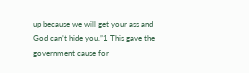up because we will get your ass and God can’t hide you.”1 This gave the government cause for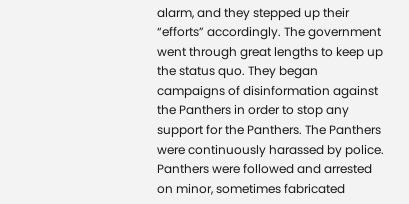alarm, and they stepped up their “efforts” accordingly. The government went through great lengths to keep up the status quo. They began campaigns of disinformation against the Panthers in order to stop any support for the Panthers. The Panthers were continuously harassed by police. Panthers were followed and arrested on minor, sometimes fabricated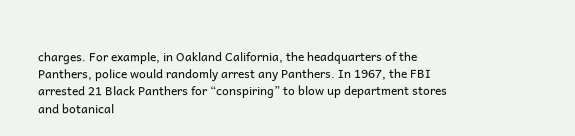charges. For example, in Oakland California, the headquarters of the Panthers, police would randomly arrest any Panthers. In 1967, the FBI arrested 21 Black Panthers for “conspiring” to blow up department stores and botanical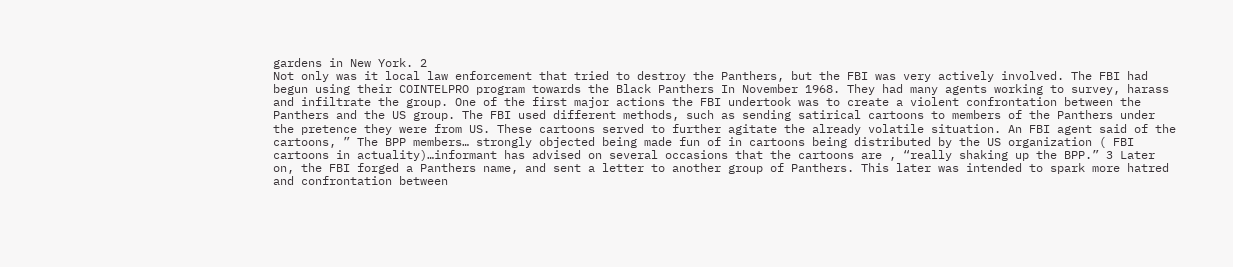gardens in New York. 2
Not only was it local law enforcement that tried to destroy the Panthers, but the FBI was very actively involved. The FBI had begun using their COINTELPRO program towards the Black Panthers In November 1968. They had many agents working to survey, harass and infiltrate the group. One of the first major actions the FBI undertook was to create a violent confrontation between the Panthers and the US group. The FBI used different methods, such as sending satirical cartoons to members of the Panthers under the pretence they were from US. These cartoons served to further agitate the already volatile situation. An FBI agent said of the cartoons, ” The BPP members… strongly objected being made fun of in cartoons being distributed by the US organization ( FBI cartoons in actuality)…informant has advised on several occasions that the cartoons are , “really shaking up the BPP.” 3 Later on, the FBI forged a Panthers name, and sent a letter to another group of Panthers. This later was intended to spark more hatred and confrontation between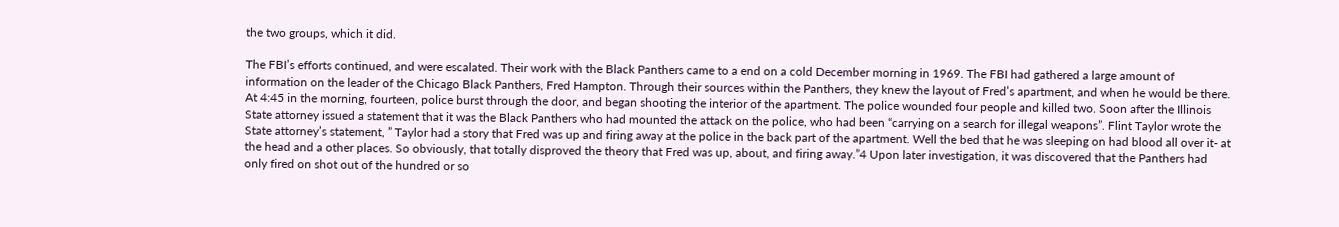the two groups, which it did.

The FBI’s efforts continued, and were escalated. Their work with the Black Panthers came to a end on a cold December morning in 1969. The FBI had gathered a large amount of information on the leader of the Chicago Black Panthers, Fred Hampton. Through their sources within the Panthers, they knew the layout of Fred’s apartment, and when he would be there. At 4:45 in the morning, fourteen, police burst through the door, and began shooting the interior of the apartment. The police wounded four people and killed two. Soon after the Illinois State attorney issued a statement that it was the Black Panthers who had mounted the attack on the police, who had been “carrying on a search for illegal weapons”. Flint Taylor wrote the State attorney’s statement, ” Taylor had a story that Fred was up and firing away at the police in the back part of the apartment. Well the bed that he was sleeping on had blood all over it- at the head and a other places. So obviously, that totally disproved the theory that Fred was up, about, and firing away.”4 Upon later investigation, it was discovered that the Panthers had only fired on shot out of the hundred or so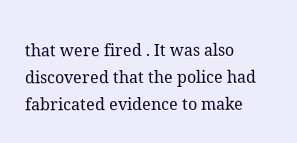that were fired . It was also discovered that the police had fabricated evidence to make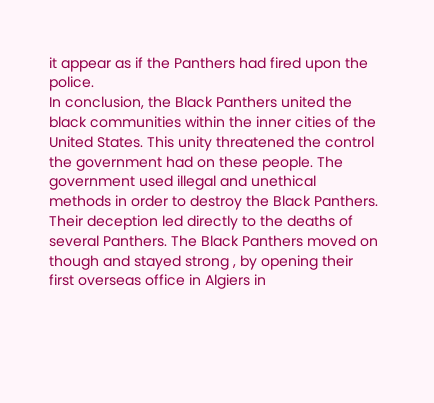it appear as if the Panthers had fired upon the police.
In conclusion, the Black Panthers united the black communities within the inner cities of the United States. This unity threatened the control the government had on these people. The government used illegal and unethical methods in order to destroy the Black Panthers. Their deception led directly to the deaths of several Panthers. The Black Panthers moved on though and stayed strong , by opening their first overseas office in Algiers in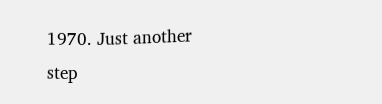1970. Just another step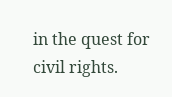in the quest for civil rights.